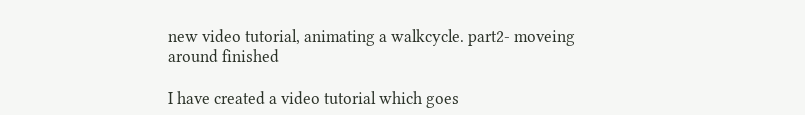new video tutorial, animating a walkcycle. part2- moveing around finished

I have created a video tutorial which goes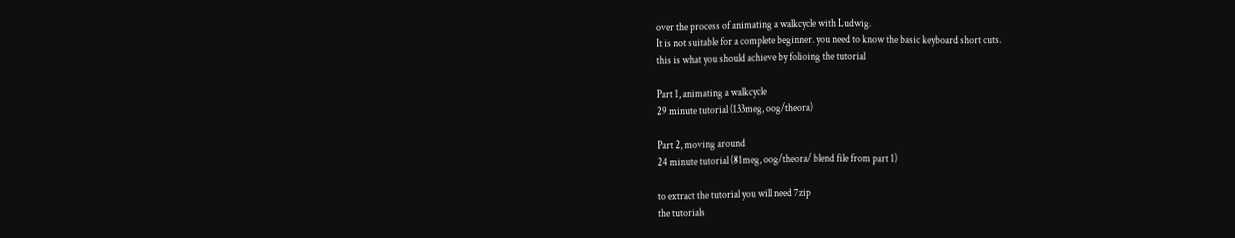over the process of animating a walkcycle with Ludwig.
It is not suitable for a complete beginner. you need to know the basic keyboard short cuts.
this is what you should achieve by folioing the tutorial

Part 1, animating a walkcycle
29 minute tutorial (133meg, oog/theora)

Part 2, moving around
24 minute tutorial (81meg, oog/theora/ blend file from part 1)

to extract the tutorial you will need 7zip
the tutorials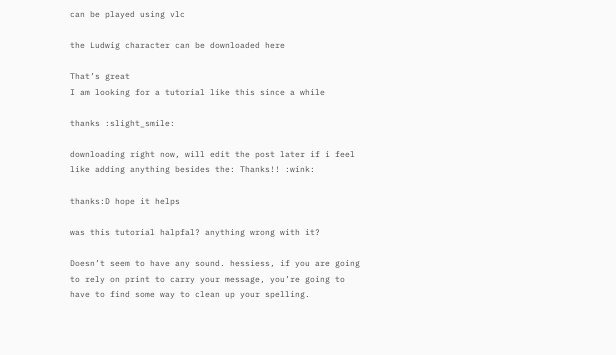can be played using vlc

the Ludwig character can be downloaded here

That’s great
I am looking for a tutorial like this since a while

thanks :slight_smile:

downloading right now, will edit the post later if i feel like adding anything besides the: Thanks!! :wink:

thanks:D hope it helps

was this tutorial halpfal? anything wrong with it?

Doesn’t seem to have any sound. hessiess, if you are going to rely on print to carry your message, you’re going to have to find some way to clean up your spelling.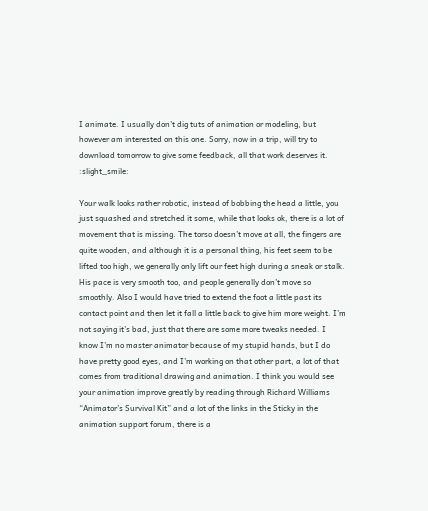I animate. I usually don’t dig tuts of animation or modeling, but however am interested on this one. Sorry, now in a trip, will try to download tomorrow to give some feedback, all that work deserves it. :slight_smile:

Your walk looks rather robotic, instead of bobbing the head a little, you just squashed and stretched it some, while that looks ok, there is a lot of movement that is missing. The torso doesn’t move at all, the fingers are quite wooden, and although it is a personal thing, his feet seem to be lifted too high, we generally only lift our feet high during a sneak or stalk. His pace is very smooth too, and people generally don’t move so smoothly. Also I would have tried to extend the foot a little past its contact point and then let it fall a little back to give him more weight. I’m not saying it’s bad, just that there are some more tweaks needed. I know I’m no master animator because of my stupid hands, but I do have pretty good eyes, and I’m working on that other part, a lot of that comes from traditional drawing and animation. I think you would see your animation improve greatly by reading through Richard Williams “Animator’s Survival Kit” and a lot of the links in the Sticky in the animation support forum, there is a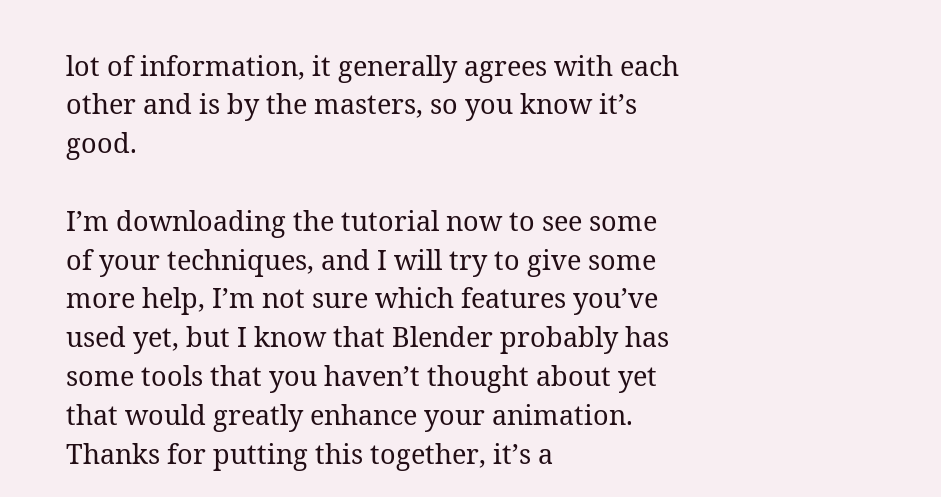lot of information, it generally agrees with each other and is by the masters, so you know it’s good.

I’m downloading the tutorial now to see some of your techniques, and I will try to give some more help, I’m not sure which features you’ve used yet, but I know that Blender probably has some tools that you haven’t thought about yet that would greatly enhance your animation. Thanks for putting this together, it’s a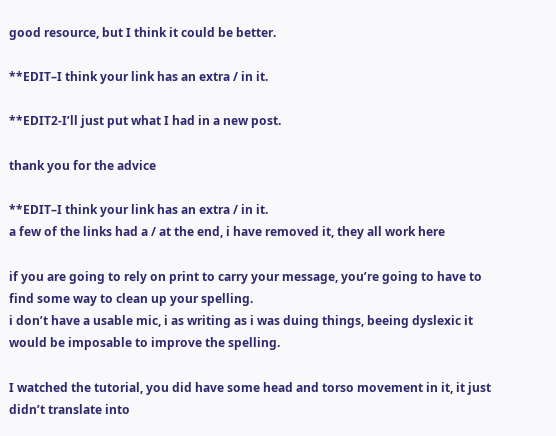good resource, but I think it could be better.

**EDIT–I think your link has an extra / in it.

**EDIT2-I’ll just put what I had in a new post.

thank you for the advice

**EDIT–I think your link has an extra / in it.
a few of the links had a / at the end, i have removed it, they all work here

if you are going to rely on print to carry your message, you’re going to have to find some way to clean up your spelling.
i don’t have a usable mic, i as writing as i was duing things, beeing dyslexic it would be imposable to improve the spelling.

I watched the tutorial, you did have some head and torso movement in it, it just didn’t translate into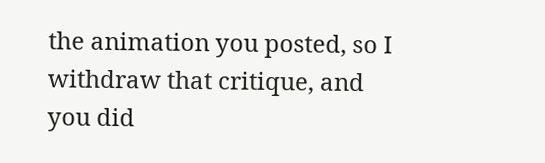the animation you posted, so I withdraw that critique, and you did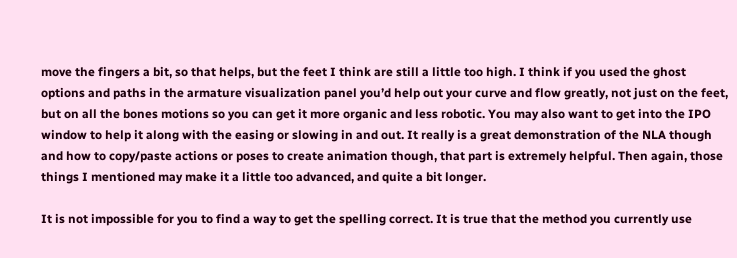move the fingers a bit, so that helps, but the feet I think are still a little too high. I think if you used the ghost options and paths in the armature visualization panel you’d help out your curve and flow greatly, not just on the feet, but on all the bones motions so you can get it more organic and less robotic. You may also want to get into the IPO window to help it along with the easing or slowing in and out. It really is a great demonstration of the NLA though and how to copy/paste actions or poses to create animation though, that part is extremely helpful. Then again, those things I mentioned may make it a little too advanced, and quite a bit longer.

It is not impossible for you to find a way to get the spelling correct. It is true that the method you currently use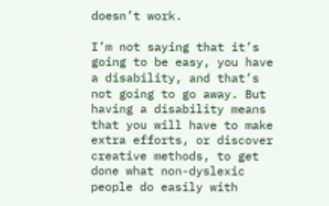doesn’t work.

I’m not saying that it’s going to be easy, you have a disability, and that’s not going to go away. But having a disability means that you will have to make extra efforts, or discover creative methods, to get done what non-dyslexic people do easily with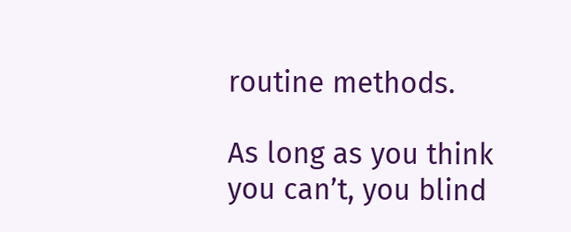routine methods.

As long as you think you can’t, you blind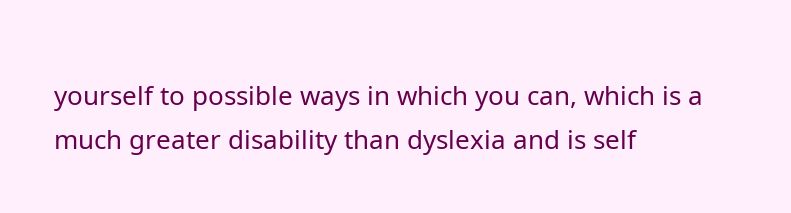yourself to possible ways in which you can, which is a much greater disability than dyslexia and is self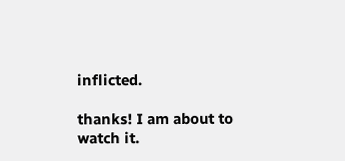inflicted.

thanks! I am about to watch it.